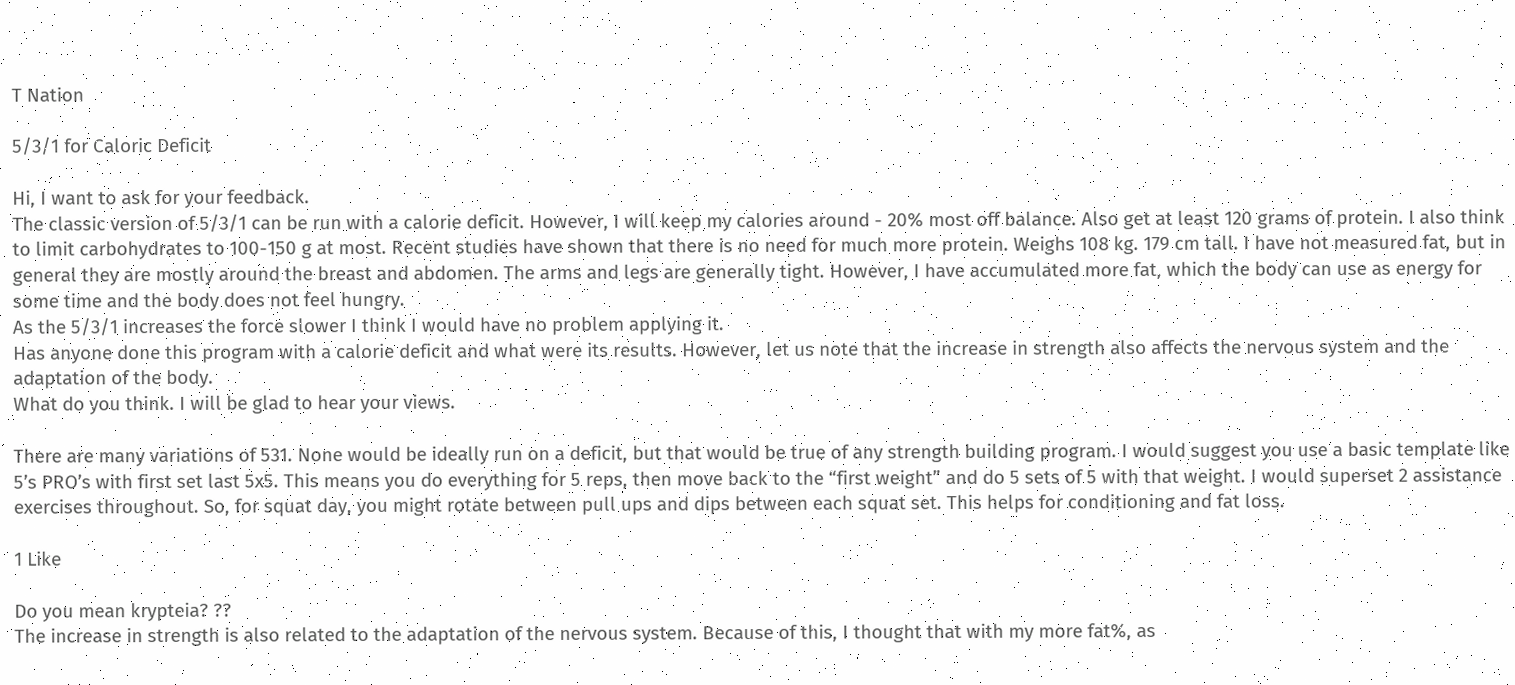T Nation

5/3/1 for Caloric Deficit

Hi, I want to ask for your feedback.
The classic version of 5/3/1 can be run with a calorie deficit. However, I will keep my calories around - 20% most off balance. Also get at least 120 grams of protein. I also think to limit carbohydrates to 100-150 g at most. Recent studies have shown that there is no need for much more protein. Weighs 108 kg. 179 cm tall. I have not measured fat, but in general they are mostly around the breast and abdomen. The arms and legs are generally tight. However, I have accumulated more fat, which the body can use as energy for some time and the body does not feel hungry.
As the 5/3/1 increases the force slower I think I would have no problem applying it.
Has anyone done this program with a calorie deficit and what were its results. However, let us note that the increase in strength also affects the nervous system and the adaptation of the body.
What do you think. I will be glad to hear your views.

There are many variations of 531. None would be ideally run on a deficit, but that would be true of any strength building program. I would suggest you use a basic template like 5’s PRO’s with first set last 5x5. This means you do everything for 5 reps, then move back to the “first weight” and do 5 sets of 5 with that weight. I would superset 2 assistance exercises throughout. So, for squat day, you might rotate between pull ups and dips between each squat set. This helps for conditioning and fat loss.

1 Like

Do you mean krypteia? ??
The increase in strength is also related to the adaptation of the nervous system. Because of this, I thought that with my more fat%, as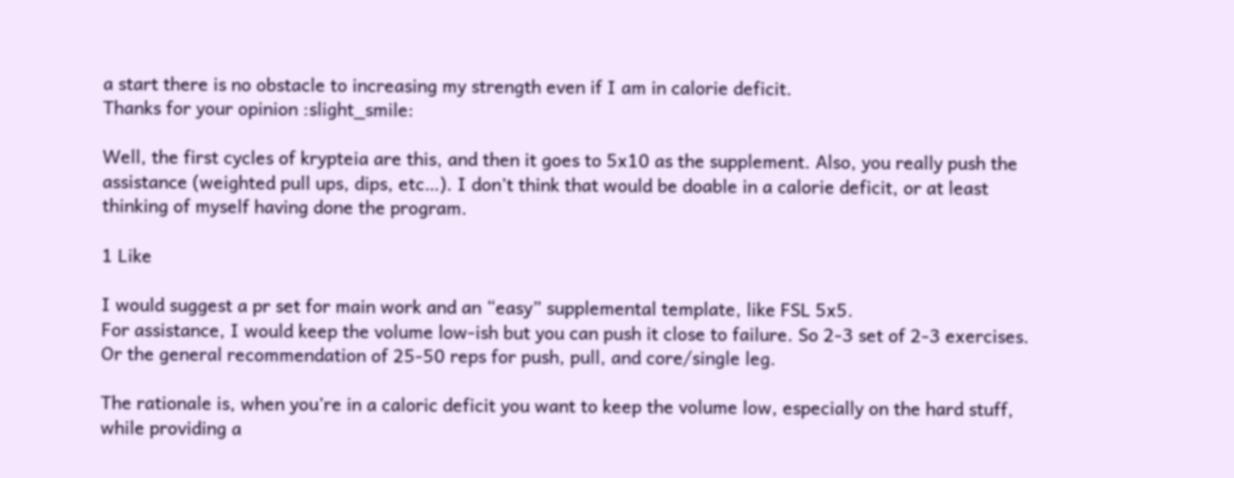a start there is no obstacle to increasing my strength even if I am in calorie deficit.
Thanks for your opinion :slight_smile:

Well, the first cycles of krypteia are this, and then it goes to 5x10 as the supplement. Also, you really push the assistance (weighted pull ups, dips, etc…). I don’t think that would be doable in a calorie deficit, or at least thinking of myself having done the program.

1 Like

I would suggest a pr set for main work and an “easy” supplemental template, like FSL 5x5.
For assistance, I would keep the volume low-ish but you can push it close to failure. So 2-3 set of 2-3 exercises. Or the general recommendation of 25-50 reps for push, pull, and core/single leg.

The rationale is, when you’re in a caloric deficit you want to keep the volume low, especially on the hard stuff, while providing a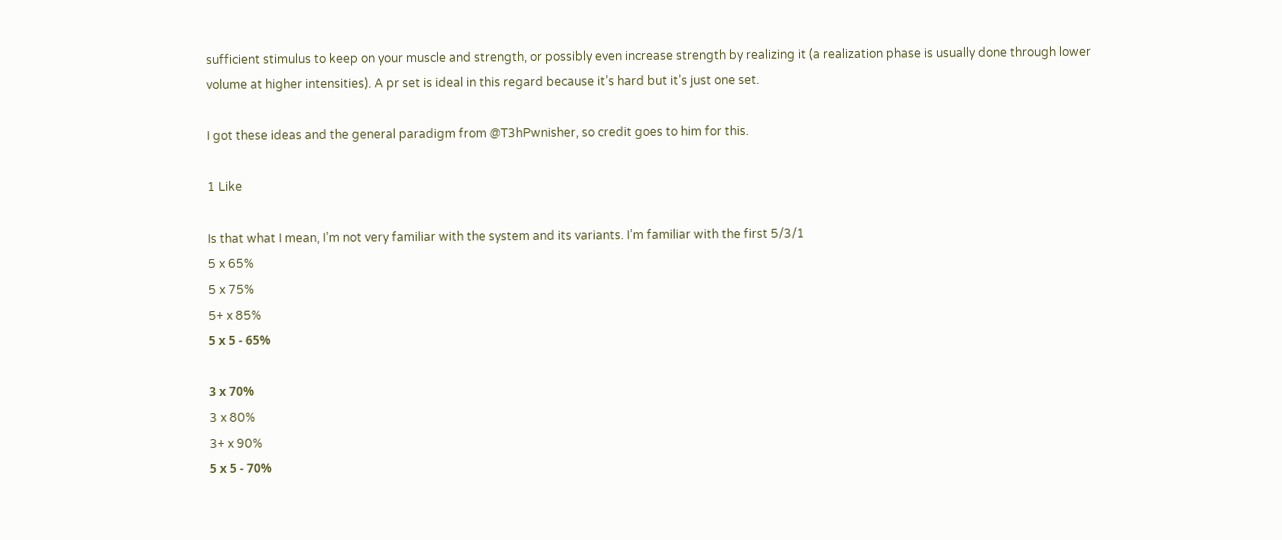sufficient stimulus to keep on your muscle and strength, or possibly even increase strength by realizing it (a realization phase is usually done through lower volume at higher intensities). A pr set is ideal in this regard because it’s hard but it’s just one set.

I got these ideas and the general paradigm from @T3hPwnisher, so credit goes to him for this.

1 Like

Is that what I mean, I’m not very familiar with the system and its variants. I’m familiar with the first 5/3/1
5 x 65%
5 x 75%
5+ x 85%
5 х 5 - 65%

3 х 70%
3 x 80%
3+ x 90%
5 х 5 - 70%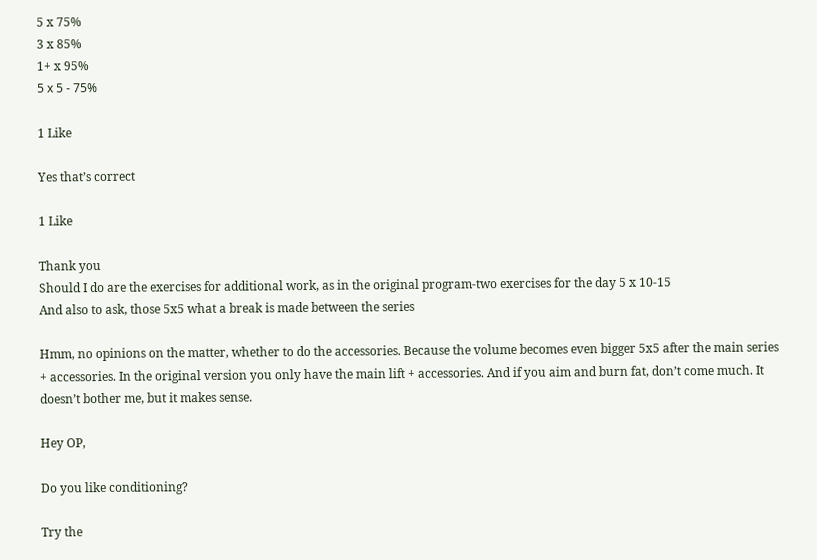5 x 75%
3 x 85%
1+ x 95%
5 х 5 - 75%

1 Like

Yes that’s correct

1 Like

Thank you
Should I do are the exercises for additional work, as in the original program-two exercises for the day 5 x 10-15
And also to ask, those 5x5 what a break is made between the series

Hmm, no opinions on the matter, whether to do the accessories. Because the volume becomes even bigger 5x5 after the main series + accessories. In the original version you only have the main lift + accessories. And if you aim and burn fat, don’t come much. It doesn’t bother me, but it makes sense.

Hey OP,

Do you like conditioning?

Try the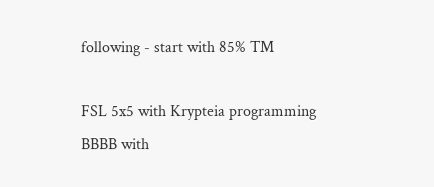following - start with 85% TM

FSL 5x5 with Krypteia programming
BBBB with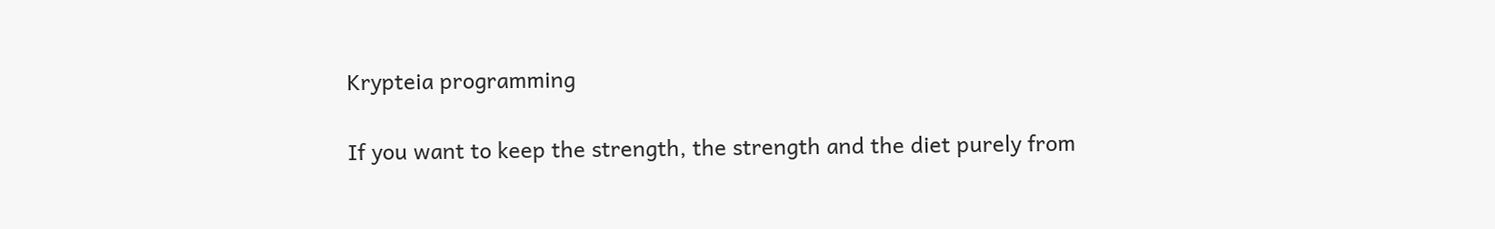Krypteia programming

If you want to keep the strength, the strength and the diet purely from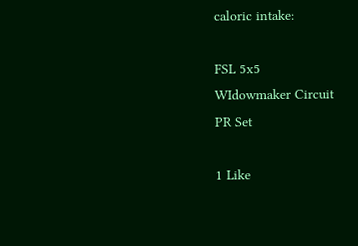caloric intake:

FSL 5x5
WIdowmaker Circuit
PR Set

1 Like